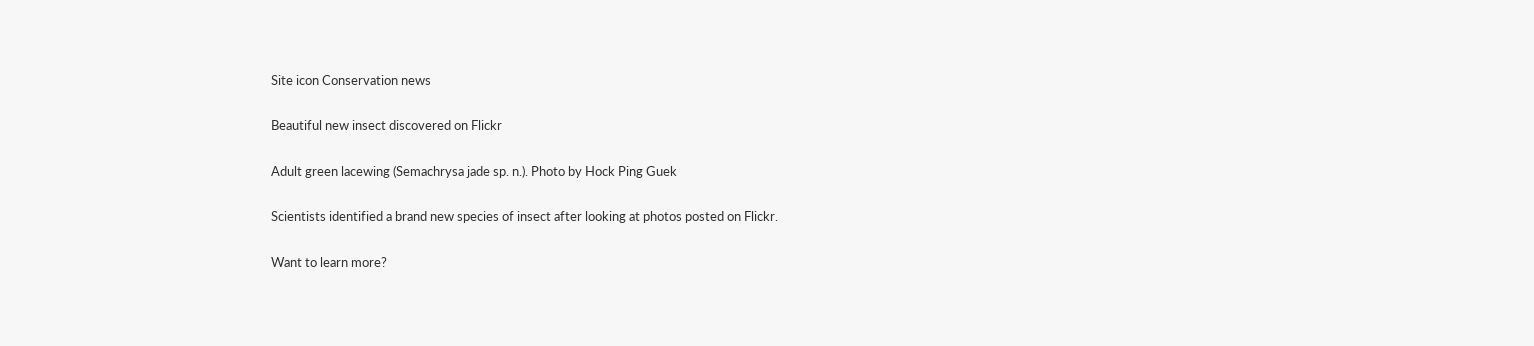Site icon Conservation news

Beautiful new insect discovered on Flickr

Adult green lacewing (Semachrysa jade sp. n.). Photo by Hock Ping Guek

Scientists identified a brand new species of insect after looking at photos posted on Flickr.

Want to learn more?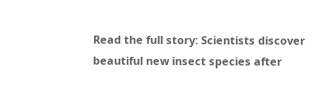Read the full story: Scientists discover beautiful new insect species after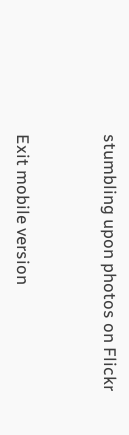stumbling upon photos on Flickr


Exit mobile version